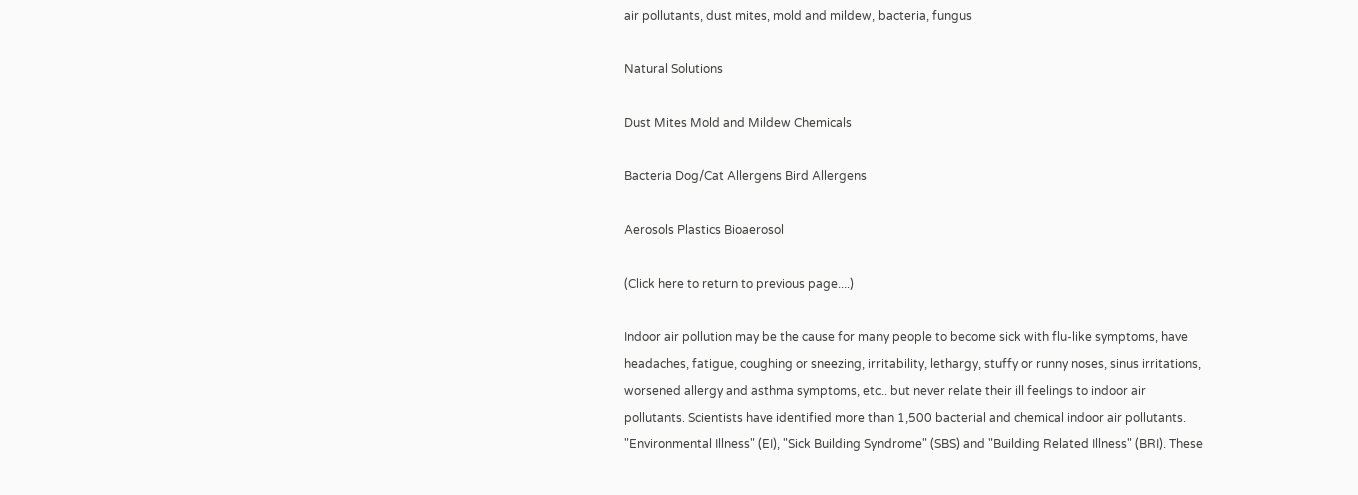air pollutants, dust mites, mold and mildew, bacteria, fungus

Natural Solutions

Dust Mites Mold and Mildew Chemicals

Bacteria Dog/Cat Allergens Bird Allergens

Aerosols Plastics Bioaerosol

(Click here to return to previous page....)

Indoor air pollution may be the cause for many people to become sick with flu-like symptoms, have headaches, fatigue, coughing or sneezing, irritability, lethargy, stuffy or runny noses, sinus irritations, worsened allergy and asthma symptoms, etc.. but never relate their ill feelings to indoor air pollutants. Scientists have identified more than 1,500 bacterial and chemical indoor air pollutants. "Environmental Illness" (EI), "Sick Building Syndrome" (SBS) and "Building Related Illness" (BRI). These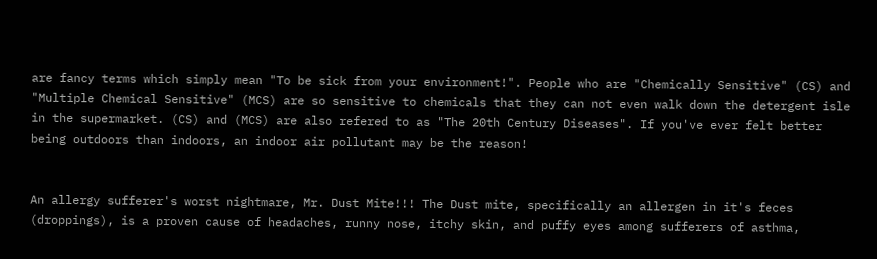are fancy terms which simply mean "To be sick from your environment!". People who are "Chemically Sensitive" (CS) and "Multiple Chemical Sensitive" (MCS) are so sensitive to chemicals that they can not even walk down the detergent isle in the supermarket. (CS) and (MCS) are also refered to as "The 20th Century Diseases". If you've ever felt better being outdoors than indoors, an indoor air pollutant may be the reason!


An allergy sufferer's worst nightmare, Mr. Dust Mite!!! The Dust mite, specifically an allergen in it's feces (droppings), is a proven cause of headaches, runny nose, itchy skin, and puffy eyes among sufferers of asthma,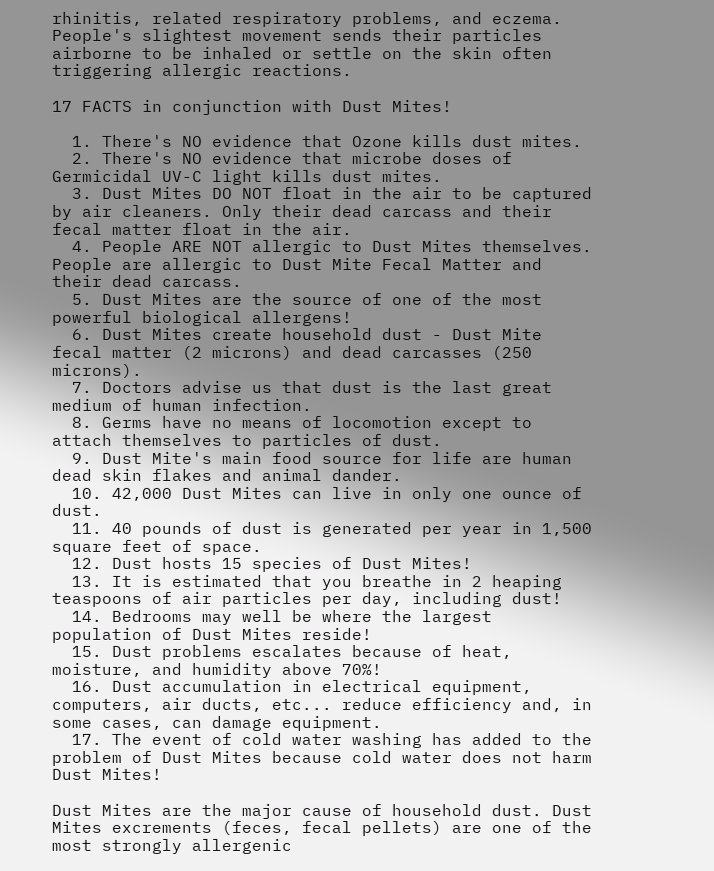rhinitis, related respiratory problems, and eczema. People's slightest movement sends their particles airborne to be inhaled or settle on the skin often triggering allergic reactions.

17 FACTS in conjunction with Dust Mites!

  1. There's NO evidence that Ozone kills dust mites.
  2. There's NO evidence that microbe doses of Germicidal UV-C light kills dust mites.
  3. Dust Mites DO NOT float in the air to be captured by air cleaners. Only their dead carcass and their fecal matter float in the air.
  4. People ARE NOT allergic to Dust Mites themselves. People are allergic to Dust Mite Fecal Matter and their dead carcass.
  5. Dust Mites are the source of one of the most powerful biological allergens!
  6. Dust Mites create household dust - Dust Mite fecal matter (2 microns) and dead carcasses (250 microns).
  7. Doctors advise us that dust is the last great medium of human infection.
  8. Germs have no means of locomotion except to attach themselves to particles of dust.
  9. Dust Mite's main food source for life are human dead skin flakes and animal dander.
  10. 42,000 Dust Mites can live in only one ounce of dust.
  11. 40 pounds of dust is generated per year in 1,500 square feet of space.
  12. Dust hosts 15 species of Dust Mites!
  13. It is estimated that you breathe in 2 heaping teaspoons of air particles per day, including dust!
  14. Bedrooms may well be where the largest population of Dust Mites reside!
  15. Dust problems escalates because of heat, moisture, and humidity above 70%!
  16. Dust accumulation in electrical equipment, computers, air ducts, etc... reduce efficiency and, in some cases, can damage equipment.
  17. The event of cold water washing has added to the problem of Dust Mites because cold water does not harm Dust Mites!

Dust Mites are the major cause of household dust. Dust Mites excrements (feces, fecal pellets) are one of the most strongly allergenic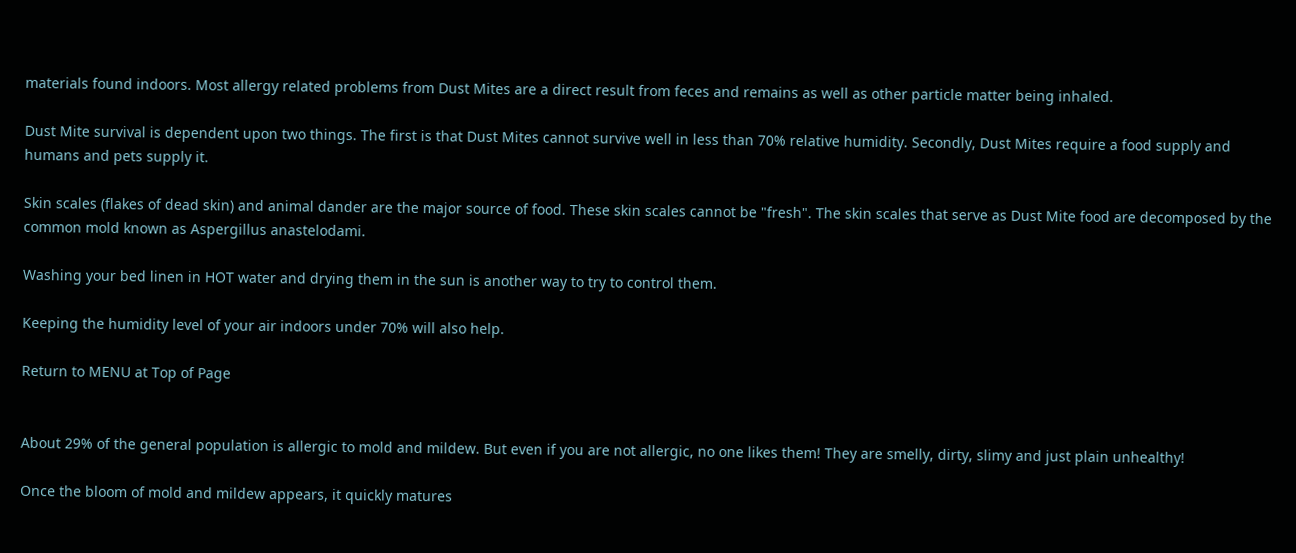materials found indoors. Most allergy related problems from Dust Mites are a direct result from feces and remains as well as other particle matter being inhaled.

Dust Mite survival is dependent upon two things. The first is that Dust Mites cannot survive well in less than 70% relative humidity. Secondly, Dust Mites require a food supply and humans and pets supply it.

Skin scales (flakes of dead skin) and animal dander are the major source of food. These skin scales cannot be "fresh". The skin scales that serve as Dust Mite food are decomposed by the common mold known as Aspergillus anastelodami.

Washing your bed linen in HOT water and drying them in the sun is another way to try to control them.

Keeping the humidity level of your air indoors under 70% will also help.

Return to MENU at Top of Page


About 29% of the general population is allergic to mold and mildew. But even if you are not allergic, no one likes them! They are smelly, dirty, slimy and just plain unhealthy!

Once the bloom of mold and mildew appears, it quickly matures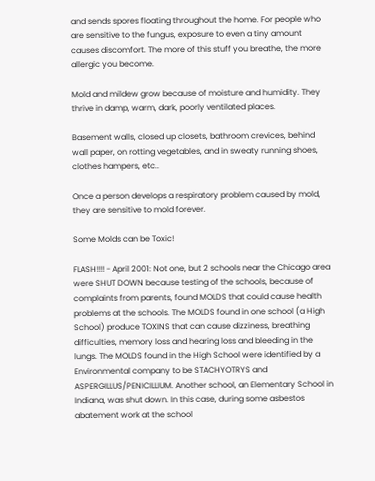and sends spores floating throughout the home. For people who are sensitive to the fungus, exposure to even a tiny amount causes discomfort. The more of this stuff you breathe, the more allergic you become.

Mold and mildew grow because of moisture and humidity. They thrive in damp, warm, dark, poorly ventilated places.

Basement walls, closed up closets, bathroom crevices, behind wall paper, on rotting vegetables, and in sweaty running shoes, clothes hampers, etc..

Once a person develops a respiratory problem caused by mold, they are sensitive to mold forever.

Some Molds can be Toxic!

FLASH!!!! - April 2001: Not one, but 2 schools near the Chicago area were SHUT DOWN because testing of the schools, because of complaints from parents, found MOLDS that could cause health problems at the schools. The MOLDS found in one school (a High School) produce TOXINS that can cause dizziness, breathing difficulties, memory loss and hearing loss and bleeding in the lungs. The MOLDS found in the High School were identified by a Environmental company to be STACHYOTRYS and ASPERGILLUS/PENICILLIUM. Another school, an Elementary School in Indiana, was shut down. In this case, during some asbestos abatement work at the school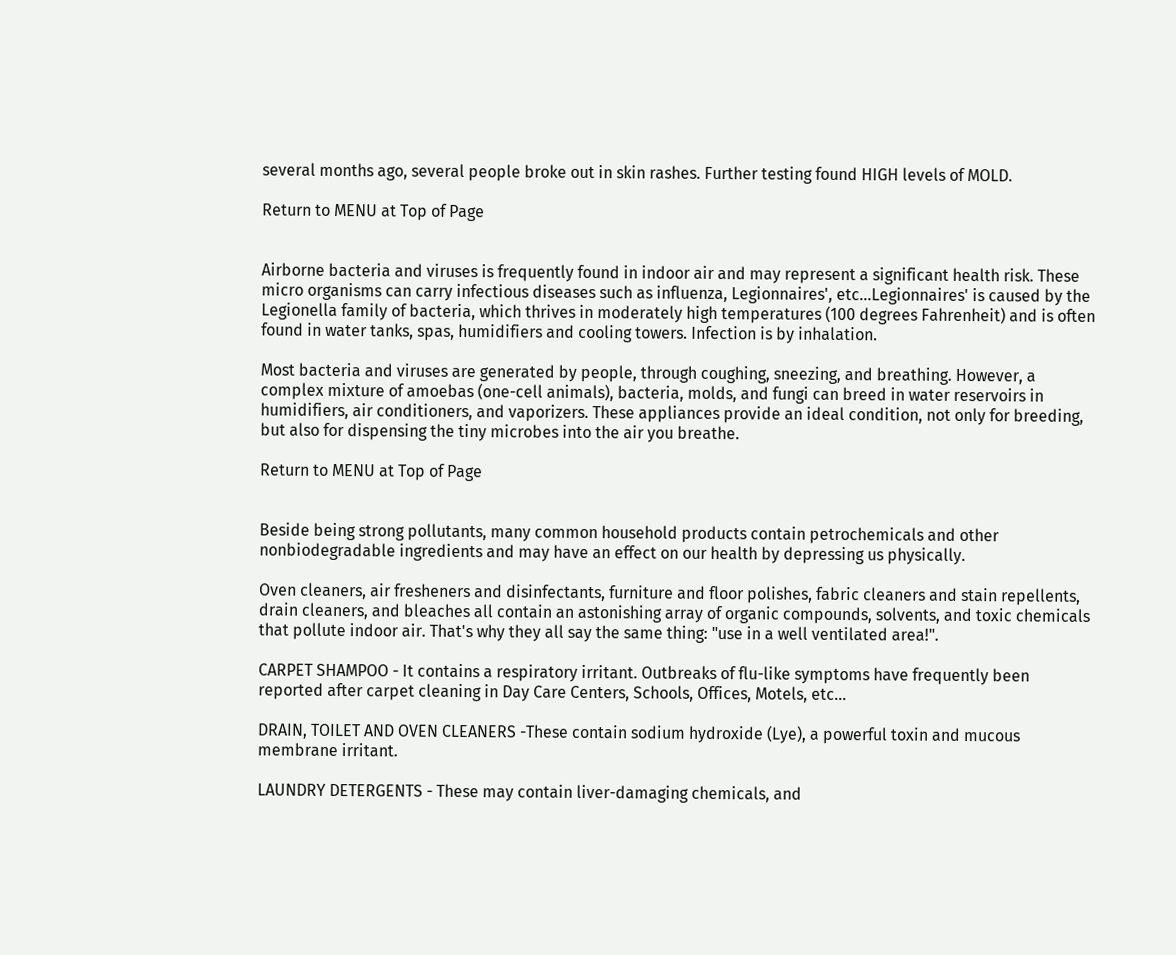several months ago, several people broke out in skin rashes. Further testing found HIGH levels of MOLD.

Return to MENU at Top of Page


Airborne bacteria and viruses is frequently found in indoor air and may represent a significant health risk. These micro organisms can carry infectious diseases such as influenza, Legionnaires', etc...Legionnaires' is caused by the Legionella family of bacteria, which thrives in moderately high temperatures (100 degrees Fahrenheit) and is often found in water tanks, spas, humidifiers and cooling towers. Infection is by inhalation.

Most bacteria and viruses are generated by people, through coughing, sneezing, and breathing. However, a complex mixture of amoebas (one-cell animals), bacteria, molds, and fungi can breed in water reservoirs in humidifiers, air conditioners, and vaporizers. These appliances provide an ideal condition, not only for breeding, but also for dispensing the tiny microbes into the air you breathe.

Return to MENU at Top of Page


Beside being strong pollutants, many common household products contain petrochemicals and other nonbiodegradable ingredients and may have an effect on our health by depressing us physically.

Oven cleaners, air fresheners and disinfectants, furniture and floor polishes, fabric cleaners and stain repellents, drain cleaners, and bleaches all contain an astonishing array of organic compounds, solvents, and toxic chemicals that pollute indoor air. That's why they all say the same thing: "use in a well ventilated area!".

CARPET SHAMPOO - It contains a respiratory irritant. Outbreaks of flu-like symptoms have frequently been reported after carpet cleaning in Day Care Centers, Schools, Offices, Motels, etc...

DRAIN, TOILET AND OVEN CLEANERS -These contain sodium hydroxide (Lye), a powerful toxin and mucous membrane irritant.

LAUNDRY DETERGENTS - These may contain liver-damaging chemicals, and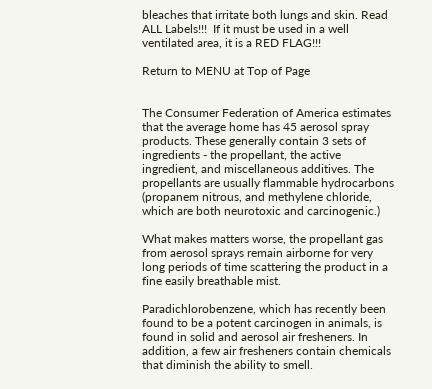bleaches that irritate both lungs and skin. Read ALL Labels!!!  If it must be used in a well ventilated area, it is a RED FLAG!!!

Return to MENU at Top of Page


The Consumer Federation of America estimates that the average home has 45 aerosol spray products. These generally contain 3 sets of ingredients - the propellant, the active ingredient, and miscellaneous additives. The propellants are usually flammable hydrocarbons (propanem nitrous, and methylene chloride, which are both neurotoxic and carcinogenic.)

What makes matters worse, the propellant gas from aerosol sprays remain airborne for very long periods of time scattering the product in a fine easily breathable mist.

Paradichlorobenzene, which has recently been found to be a potent carcinogen in animals, is found in solid and aerosol air fresheners. In addition, a few air fresheners contain chemicals that diminish the ability to smell.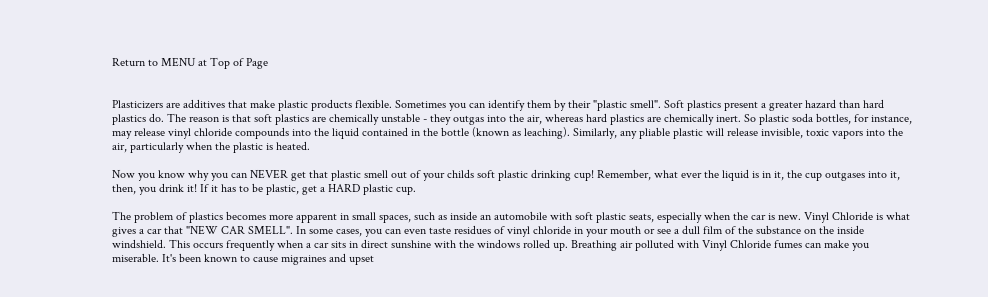Return to MENU at Top of Page


Plasticizers are additives that make plastic products flexible. Sometimes you can identify them by their "plastic smell". Soft plastics present a greater hazard than hard plastics do. The reason is that soft plastics are chemically unstable - they outgas into the air, whereas hard plastics are chemically inert. So plastic soda bottles, for instance, may release vinyl chloride compounds into the liquid contained in the bottle (known as leaching). Similarly, any pliable plastic will release invisible, toxic vapors into the air, particularly when the plastic is heated.

Now you know why you can NEVER get that plastic smell out of your childs soft plastic drinking cup! Remember, what ever the liquid is in it, the cup outgases into it, then, you drink it! If it has to be plastic, get a HARD plastic cup.

The problem of plastics becomes more apparent in small spaces, such as inside an automobile with soft plastic seats, especially when the car is new. Vinyl Chloride is what gives a car that "NEW CAR SMELL". In some cases, you can even taste residues of vinyl chloride in your mouth or see a dull film of the substance on the inside windshield. This occurs frequently when a car sits in direct sunshine with the windows rolled up. Breathing air polluted with Vinyl Chloride fumes can make you miserable. It's been known to cause migraines and upset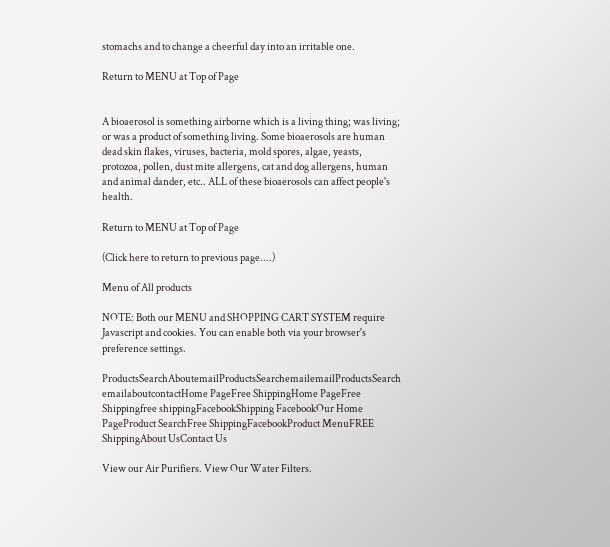stomachs and to change a cheerful day into an irritable one.

Return to MENU at Top of Page


A bioaerosol is something airborne which is a living thing; was living; or was a product of something living. Some bioaerosols are human dead skin flakes, viruses, bacteria, mold spores, algae, yeasts, protozoa, pollen, dust mite allergens, cat and dog allergens, human and animal dander, etc.. ALL of these bioaerosols can affect people's health.

Return to MENU at Top of Page

(Click here to return to previous page....)

Menu of All products

NOTE: Both our MENU and SHOPPING CART SYSTEM require Javascript and cookies. You can enable both via your browser's preference settings.

ProductsSearchAboutemailProductsSearchemailemailProductsSearch emailaboutcontactHome PageFree ShippingHome PageFree Shippingfree shippingFacebookShipping FacebookOur Home PageProduct SearchFree ShippingFacebookProduct MenuFREE ShippingAbout UsContact Us

View our Air Purifiers. View Our Water Filters.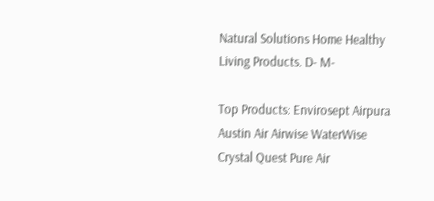Natural Solutions Home Healthy Living Products. D- M-

Top Products: Envirosept Airpura Austin Air Airwise WaterWise Crystal Quest Pure Air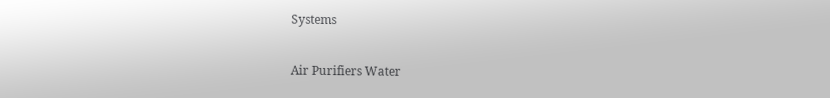Systems

Air Purifiers Water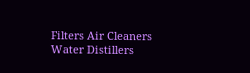Filters Air Cleaners Water Distillers